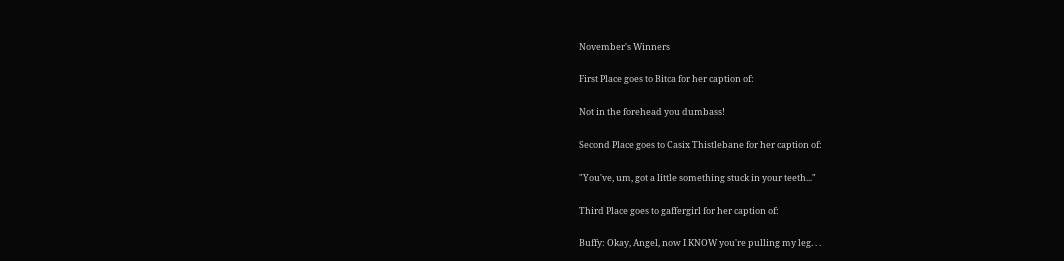November's Winners

First Place goes to Bitca for her caption of:

Not in the forehead you dumbass!

Second Place goes to Casix Thistlebane for her caption of:

"You've, um, got a little something stuck in your teeth..."

Third Place goes to gaffergirl for her caption of:

Buffy: Okay, Angel, now I KNOW you're pulling my leg. . .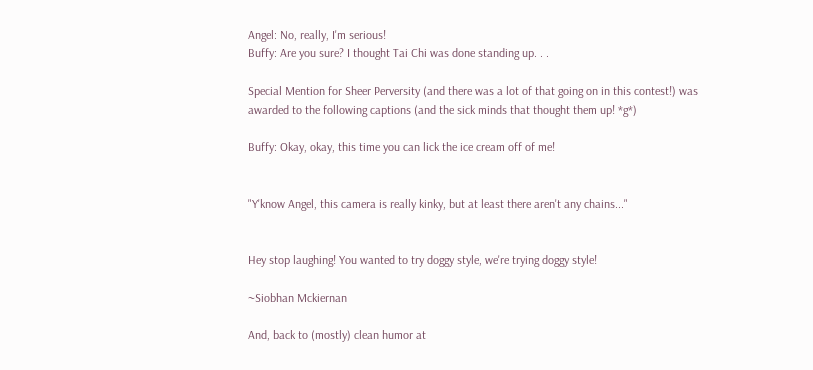Angel: No, really, I'm serious!
Buffy: Are you sure? I thought Tai Chi was done standing up. . .

Special Mention for Sheer Perversity (and there was a lot of that going on in this contest!) was awarded to the following captions (and the sick minds that thought them up! *g*)

Buffy: Okay, okay, this time you can lick the ice cream off of me!


"Y'know Angel, this camera is really kinky, but at least there aren't any chains..."


Hey stop laughing! You wanted to try doggy style, we're trying doggy style!

~Siobhan Mckiernan

And, back to (mostly) clean humor at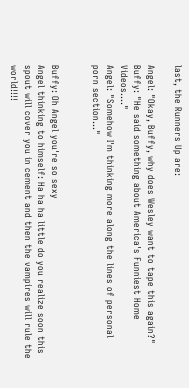last, the Runners Up are:

Angel: "Okay, Buffy, why does Wesley want to tape this again?"
Buffy: "He said something about America's Funniest Home Videos...."
Angel: "Somehow I'm thinking more along the lines of personal porn section..."


Buffy: Oh Angel you're so sexy
Angel thinking to himself: Ha ha ha little do you realize soon this spout will cover you in cement and then the vampires will rule the world!!!!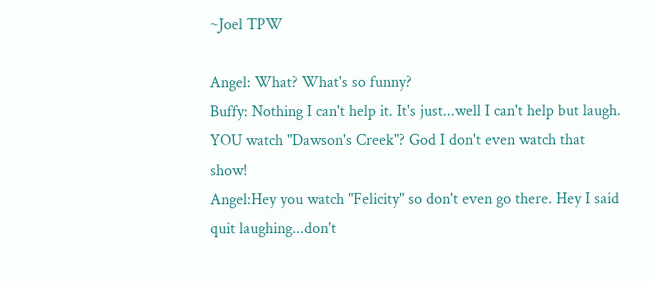~Joel TPW

Angel: What? What's so funny?
Buffy: Nothing I can't help it. It's just...well I can't help but laugh. YOU watch "Dawson's Creek"? God I don't even watch that show!
Angel:Hey you watch "Felicity" so don't even go there. Hey I said quit laughing...don't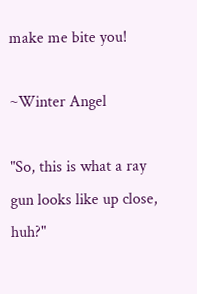make me bite you!

~Winter Angel

"So, this is what a ray gun looks like up close, huh?"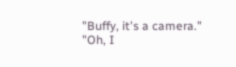"Buffy, it's a camera."
"Oh, I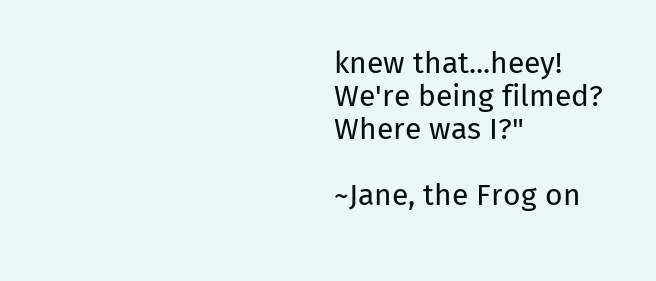knew that...heey! We're being filmed? Where was I?"

~Jane, the Frog on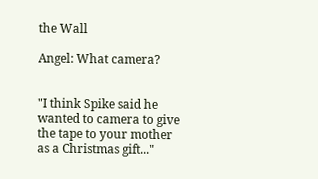the Wall

Angel: What camera?


"I think Spike said he wanted to camera to give the tape to your mother as a Christmas gift..."